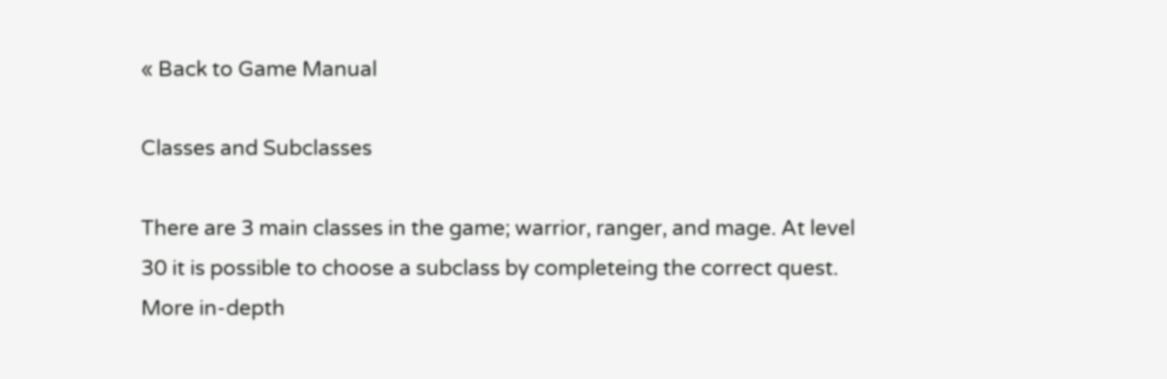« Back to Game Manual

Classes and Subclasses

There are 3 main classes in the game; warrior, ranger, and mage. At level 30 it is possible to choose a subclass by completeing the correct quest. More in-depth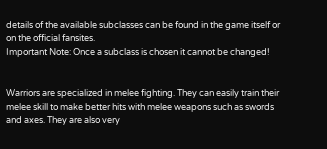details of the available subclasses can be found in the game itself or on the official fansites.
Important Note: Once a subclass is chosen it cannot be changed!


Warriors are specialized in melee fighting. They can easily train their melee skill to make better hits with melee weapons such as swords and axes. They are also very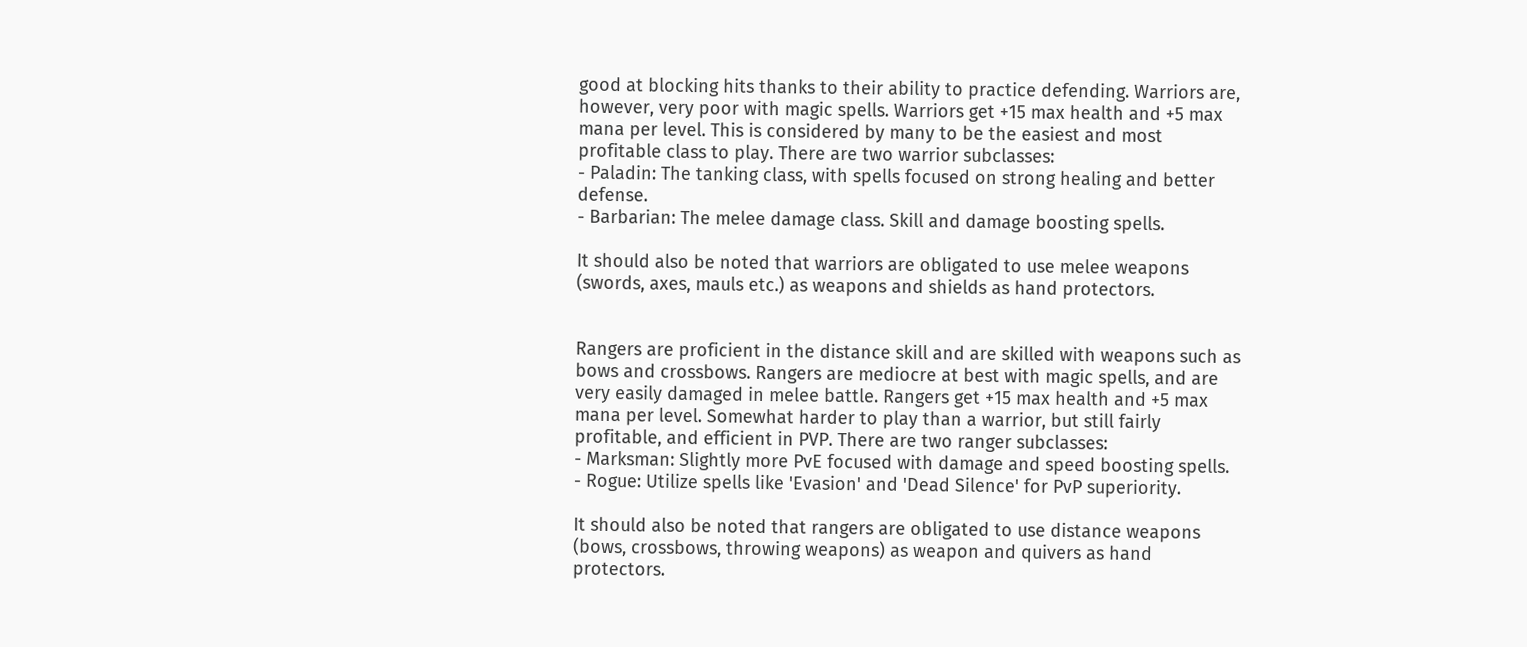good at blocking hits thanks to their ability to practice defending. Warriors are, however, very poor with magic spells. Warriors get +15 max health and +5 max mana per level. This is considered by many to be the easiest and most profitable class to play. There are two warrior subclasses:
- Paladin: The tanking class, with spells focused on strong healing and better defense.
- Barbarian: The melee damage class. Skill and damage boosting spells.

It should also be noted that warriors are obligated to use melee weapons (swords, axes, mauls etc.) as weapons and shields as hand protectors.


Rangers are proficient in the distance skill and are skilled with weapons such as bows and crossbows. Rangers are mediocre at best with magic spells, and are very easily damaged in melee battle. Rangers get +15 max health and +5 max mana per level. Somewhat harder to play than a warrior, but still fairly profitable, and efficient in PVP. There are two ranger subclasses:
- Marksman: Slightly more PvE focused with damage and speed boosting spells.
- Rogue: Utilize spells like 'Evasion' and 'Dead Silence' for PvP superiority.

It should also be noted that rangers are obligated to use distance weapons (bows, crossbows, throwing weapons) as weapon and quivers as hand protectors.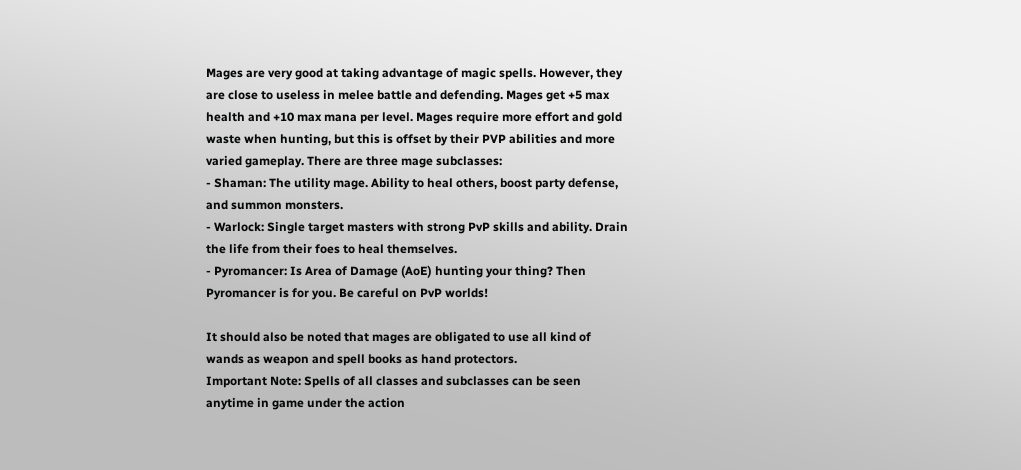Mages are very good at taking advantage of magic spells. However, they are close to useless in melee battle and defending. Mages get +5 max health and +10 max mana per level. Mages require more effort and gold waste when hunting, but this is offset by their PVP abilities and more varied gameplay. There are three mage subclasses:
- Shaman: The utility mage. Ability to heal others, boost party defense, and summon monsters.
- Warlock: Single target masters with strong PvP skills and ability. Drain the life from their foes to heal themselves.
- Pyromancer: Is Area of Damage (AoE) hunting your thing? Then Pyromancer is for you. Be careful on PvP worlds!

It should also be noted that mages are obligated to use all kind of wands as weapon and spell books as hand protectors.
Important Note: Spells of all classes and subclasses can be seen anytime in game under the action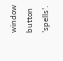window button 'spells'.